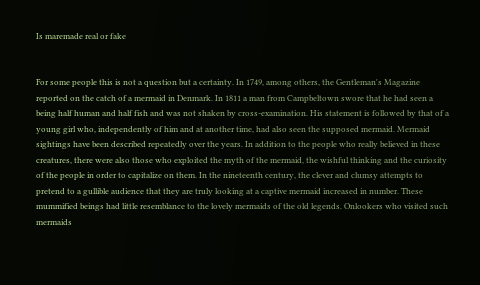Is maremade real or fake


For some people this is not a question but a certainty. In 1749, among others, the Gentleman's Magazine reported on the catch of a mermaid in Denmark. In 1811 a man from Campbeltown swore that he had seen a being half human and half fish and was not shaken by cross-examination. His statement is followed by that of a young girl who, independently of him and at another time, had also seen the supposed mermaid. Mermaid sightings have been described repeatedly over the years. In addition to the people who really believed in these creatures, there were also those who exploited the myth of the mermaid, the wishful thinking and the curiosity of the people in order to capitalize on them. In the nineteenth century, the clever and clumsy attempts to pretend to a gullible audience that they are truly looking at a captive mermaid increased in number. These mummified beings had little resemblance to the lovely mermaids of the old legends. Onlookers who visited such mermaids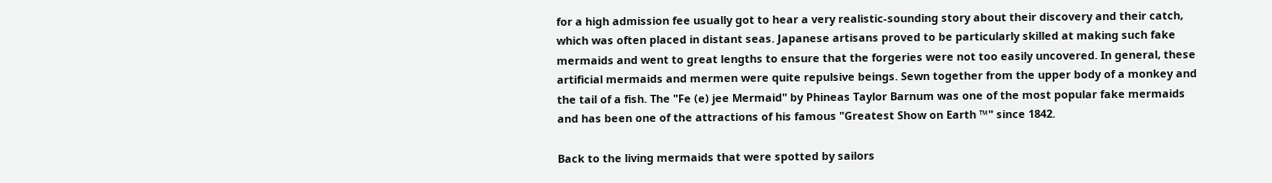for a high admission fee usually got to hear a very realistic-sounding story about their discovery and their catch, which was often placed in distant seas. Japanese artisans proved to be particularly skilled at making such fake mermaids and went to great lengths to ensure that the forgeries were not too easily uncovered. In general, these artificial mermaids and mermen were quite repulsive beings. Sewn together from the upper body of a monkey and the tail of a fish. The "Fe (e) jee Mermaid" by Phineas Taylor Barnum was one of the most popular fake mermaids and has been one of the attractions of his famous "Greatest Show on Earth ™" since 1842.

Back to the living mermaids that were spotted by sailors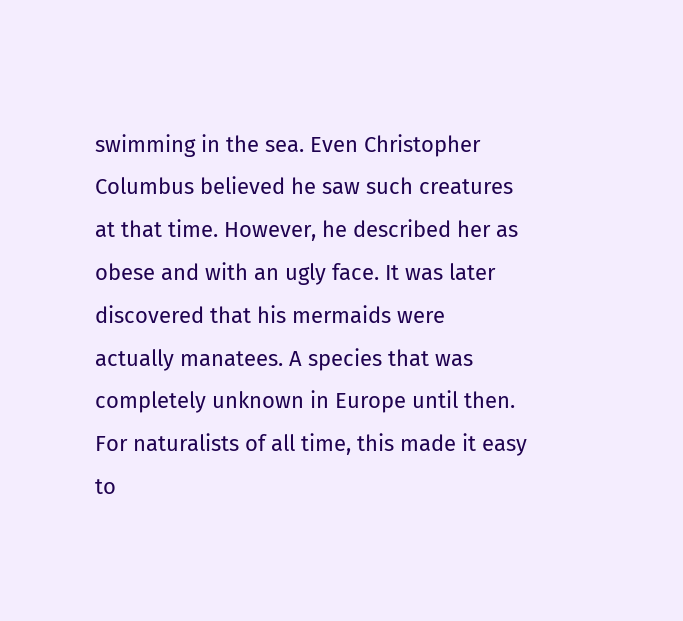swimming in the sea. Even Christopher Columbus believed he saw such creatures at that time. However, he described her as obese and with an ugly face. It was later discovered that his mermaids were actually manatees. A species that was completely unknown in Europe until then. For naturalists of all time, this made it easy to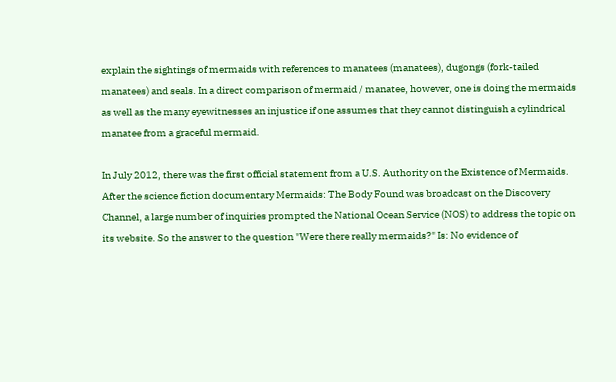explain the sightings of mermaids with references to manatees (manatees), dugongs (fork-tailed manatees) and seals. In a direct comparison of mermaid / manatee, however, one is doing the mermaids as well as the many eyewitnesses an injustice if one assumes that they cannot distinguish a cylindrical manatee from a graceful mermaid.

In July 2012, there was the first official statement from a U.S. Authority on the Existence of Mermaids. After the science fiction documentary Mermaids: The Body Found was broadcast on the Discovery Channel, a large number of inquiries prompted the National Ocean Service (NOS) to address the topic on its website. So the answer to the question "Were there really mermaids?" Is: No evidence of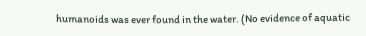humanoids was ever found in the water. (No evidence of aquatic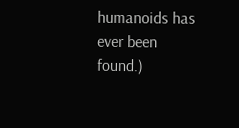humanoids has ever been found.)